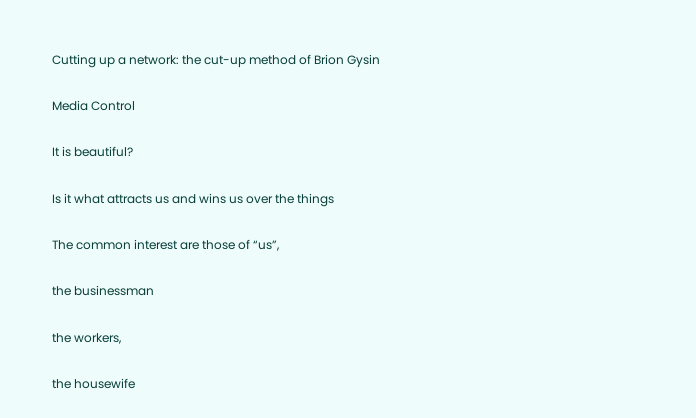Cutting up a network: the cut-up method of Brion Gysin

Media Control

It is beautiful?

Is it what attracts us and wins us over the things

The common interest are those of “us”,

the businessman

the workers,

the housewife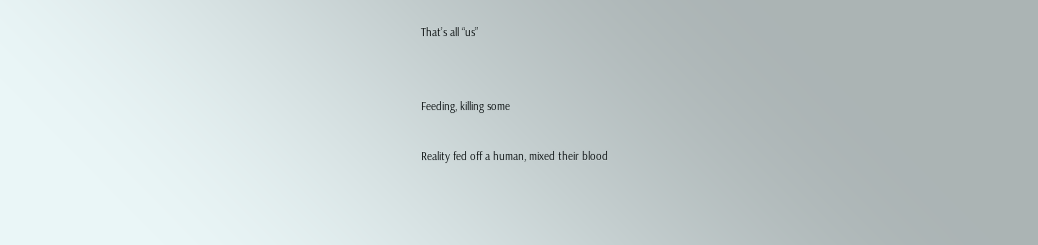That’s all “us”


Feeding, killing some

Reality fed off a human, mixed their blood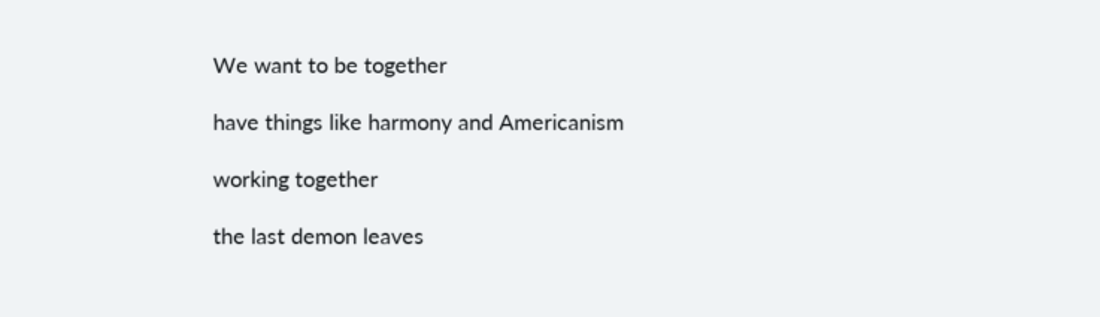We want to be together

have things like harmony and Americanism

working together

the last demon leaves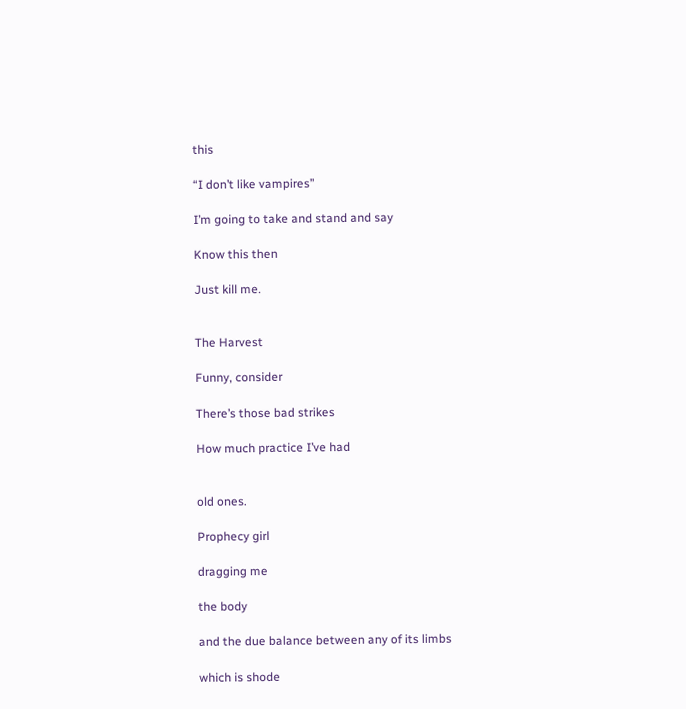this

“I don’t like vampires”

I’m going to take and stand and say

Know this then

Just kill me.


The Harvest

Funny, consider

There’s those bad strikes

How much practice I’ve had


old ones.

Prophecy girl

dragging me

the body

and the due balance between any of its limbs

which is shode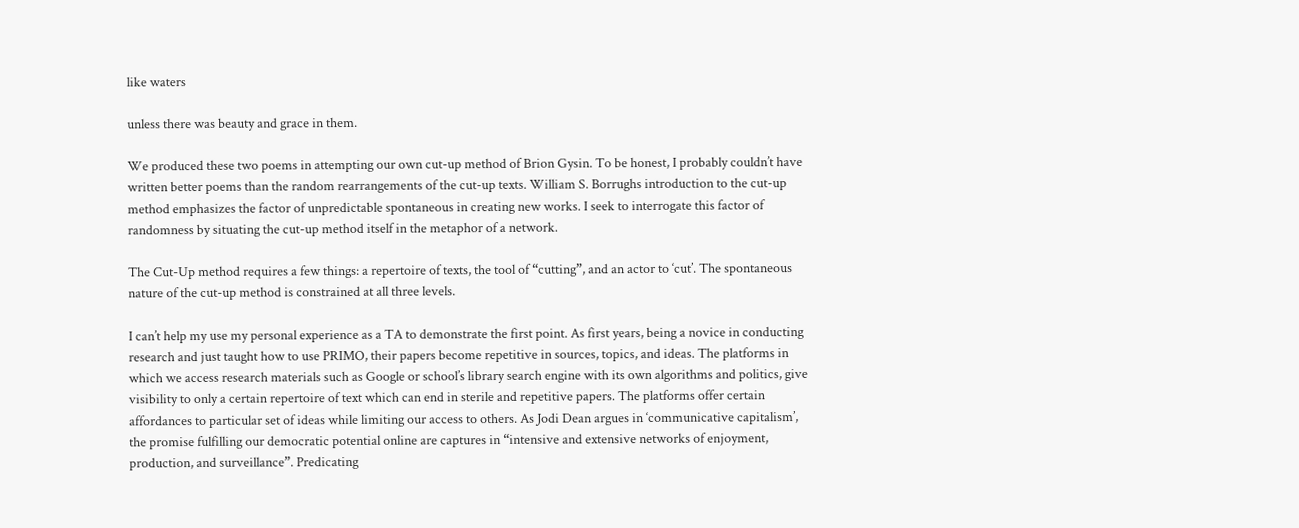like waters

unless there was beauty and grace in them.

We produced these two poems in attempting our own cut-up method of Brion Gysin. To be honest, I probably couldn’t have written better poems than the random rearrangements of the cut-up texts. William S. Borrughs introduction to the cut-up method emphasizes the factor of unpredictable spontaneous in creating new works. I seek to interrogate this factor of randomness by situating the cut-up method itself in the metaphor of a network.

The Cut-Up method requires a few things: a repertoire of texts, the tool of “cutting”, and an actor to ‘cut’. The spontaneous nature of the cut-up method is constrained at all three levels.

I can’t help my use my personal experience as a TA to demonstrate the first point. As first years, being a novice in conducting research and just taught how to use PRIMO, their papers become repetitive in sources, topics, and ideas. The platforms in which we access research materials such as Google or school’s library search engine with its own algorithms and politics, give visibility to only a certain repertoire of text which can end in sterile and repetitive papers. The platforms offer certain affordances to particular set of ideas while limiting our access to others. As Jodi Dean argues in ‘communicative capitalism’, the promise fulfilling our democratic potential online are captures in “intensive and extensive networks of enjoyment, production, and surveillance”. Predicating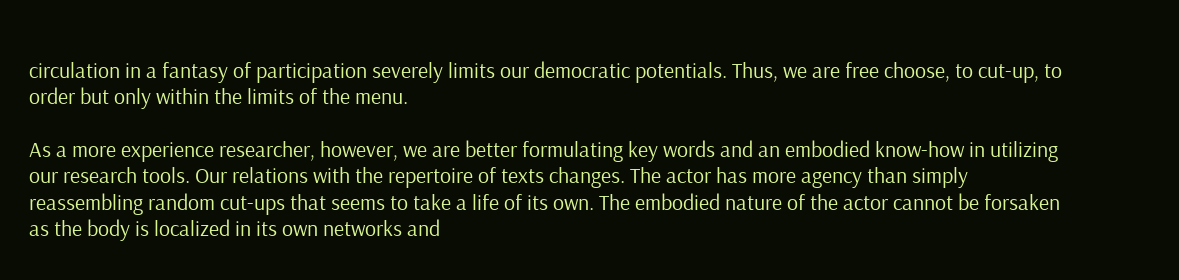circulation in a fantasy of participation severely limits our democratic potentials. Thus, we are free choose, to cut-up, to order but only within the limits of the menu.

As a more experience researcher, however, we are better formulating key words and an embodied know-how in utilizing our research tools. Our relations with the repertoire of texts changes. The actor has more agency than simply reassembling random cut-ups that seems to take a life of its own. The embodied nature of the actor cannot be forsaken as the body is localized in its own networks and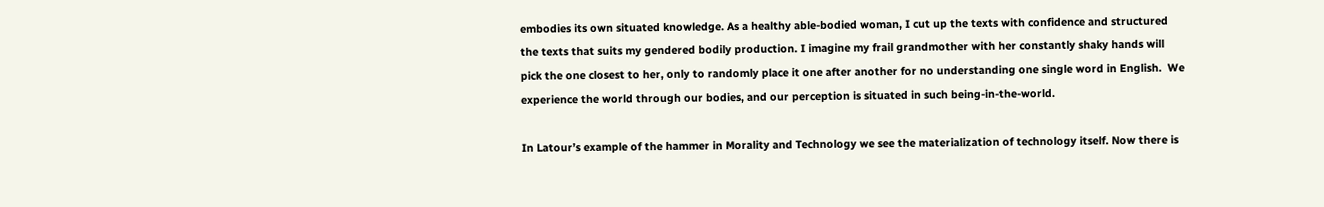embodies its own situated knowledge. As a healthy able-bodied woman, I cut up the texts with confidence and structured the texts that suits my gendered bodily production. I imagine my frail grandmother with her constantly shaky hands will pick the one closest to her, only to randomly place it one after another for no understanding one single word in English.  We experience the world through our bodies, and our perception is situated in such being-in-the-world.

In Latour’s example of the hammer in Morality and Technology we see the materialization of technology itself. Now there is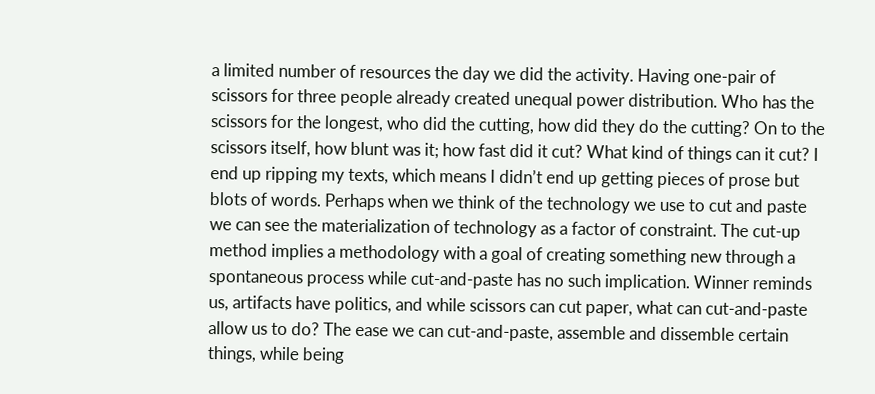a limited number of resources the day we did the activity. Having one-pair of scissors for three people already created unequal power distribution. Who has the scissors for the longest, who did the cutting, how did they do the cutting? On to the scissors itself, how blunt was it; how fast did it cut? What kind of things can it cut? I end up ripping my texts, which means I didn’t end up getting pieces of prose but blots of words. Perhaps when we think of the technology we use to cut and paste we can see the materialization of technology as a factor of constraint. The cut-up method implies a methodology with a goal of creating something new through a spontaneous process while cut-and-paste has no such implication. Winner reminds us, artifacts have politics, and while scissors can cut paper, what can cut-and-paste allow us to do? The ease we can cut-and-paste, assemble and dissemble certain things, while being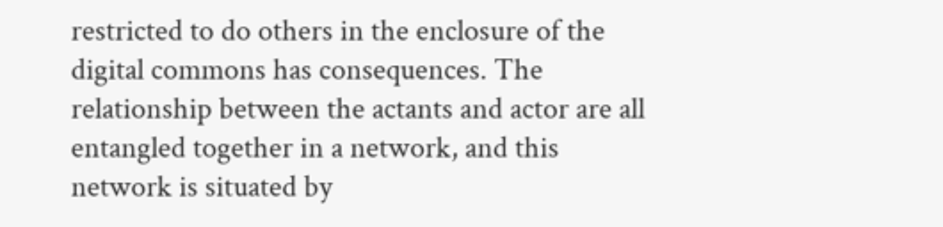restricted to do others in the enclosure of the digital commons has consequences. The relationship between the actants and actor are all entangled together in a network, and this network is situated by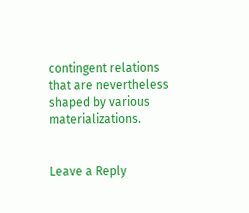contingent relations that are nevertheless shaped by various materializations.


Leave a Reply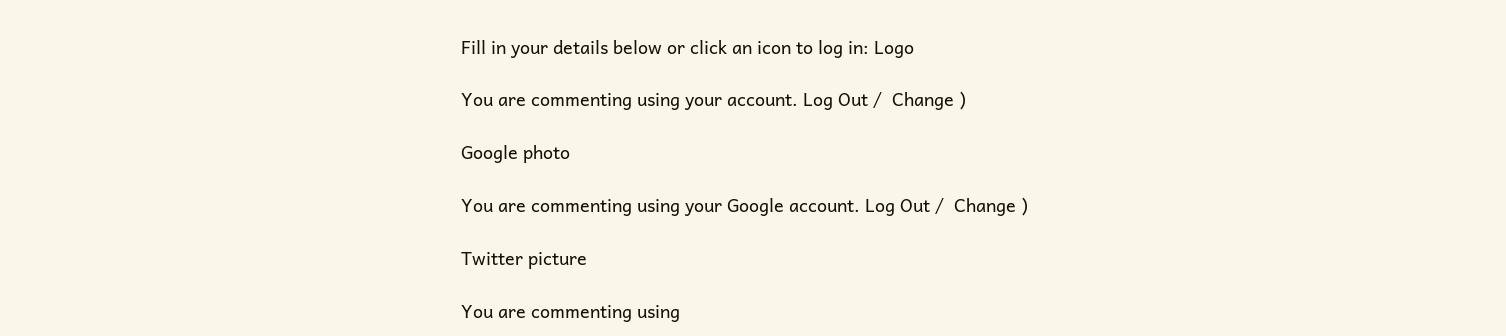Fill in your details below or click an icon to log in: Logo

You are commenting using your account. Log Out /  Change )

Google photo

You are commenting using your Google account. Log Out /  Change )

Twitter picture

You are commenting using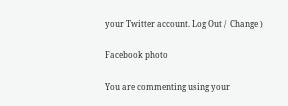your Twitter account. Log Out /  Change )

Facebook photo

You are commenting using your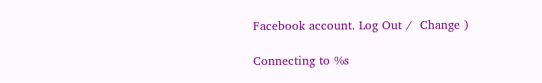Facebook account. Log Out /  Change )

Connecting to %s